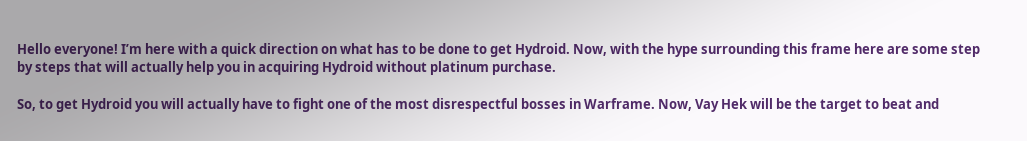Hello everyone! I’m here with a quick direction on what has to be done to get Hydroid. Now, with the hype surrounding this frame here are some step by steps that will actually help you in acquiring Hydroid without platinum purchase.

So, to get Hydroid you will actually have to fight one of the most disrespectful bosses in Warframe. Now, Vay Hek will be the target to beat and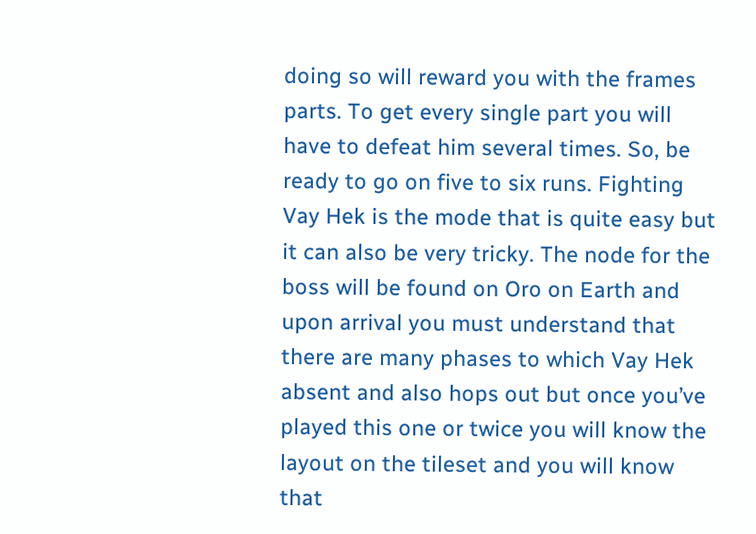doing so will reward you with the frames parts. To get every single part you will have to defeat him several times. So, be ready to go on five to six runs. Fighting Vay Hek is the mode that is quite easy but it can also be very tricky. The node for the boss will be found on Oro on Earth and upon arrival you must understand that there are many phases to which Vay Hek absent and also hops out but once you’ve played this one or twice you will know the layout on the tileset and you will know that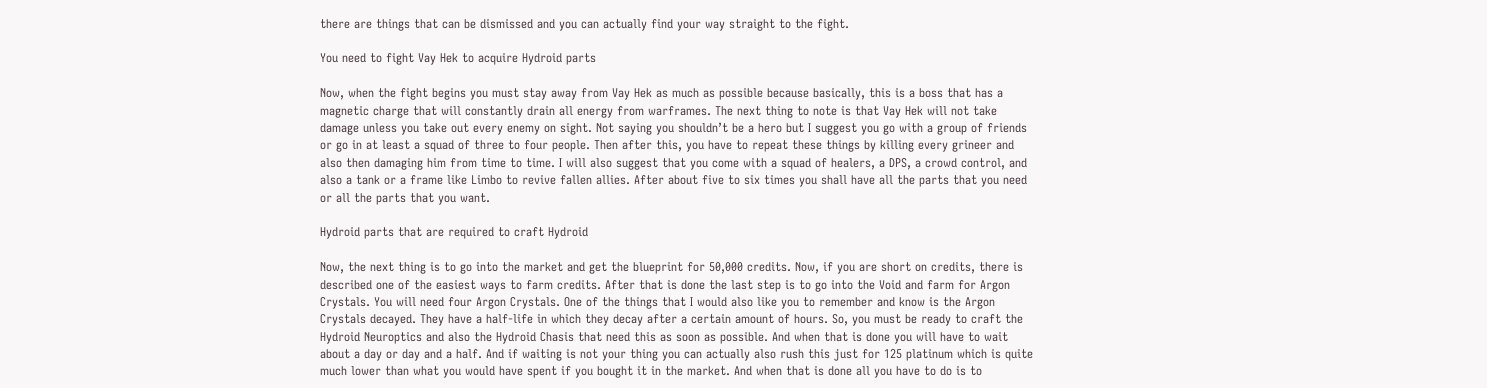there are things that can be dismissed and you can actually find your way straight to the fight.

You need to fight Vay Hek to acquire Hydroid parts

Now, when the fight begins you must stay away from Vay Hek as much as possible because basically, this is a boss that has a magnetic charge that will constantly drain all energy from warframes. The next thing to note is that Vay Hek will not take damage unless you take out every enemy on sight. Not saying you shouldn’t be a hero but I suggest you go with a group of friends or go in at least a squad of three to four people. Then after this, you have to repeat these things by killing every grineer and also then damaging him from time to time. I will also suggest that you come with a squad of healers, a DPS, a crowd control, and also a tank or a frame like Limbo to revive fallen allies. After about five to six times you shall have all the parts that you need or all the parts that you want.

Hydroid parts that are required to craft Hydroid

Now, the next thing is to go into the market and get the blueprint for 50,000 credits. Now, if you are short on credits, there is described one of the easiest ways to farm credits. After that is done the last step is to go into the Void and farm for Argon Crystals. You will need four Argon Crystals. One of the things that I would also like you to remember and know is the Argon Crystals decayed. They have a half-life in which they decay after a certain amount of hours. So, you must be ready to craft the Hydroid Neuroptics and also the Hydroid Chasis that need this as soon as possible. And when that is done you will have to wait about a day or day and a half. And if waiting is not your thing you can actually also rush this just for 125 platinum which is quite much lower than what you would have spent if you bought it in the market. And when that is done all you have to do is to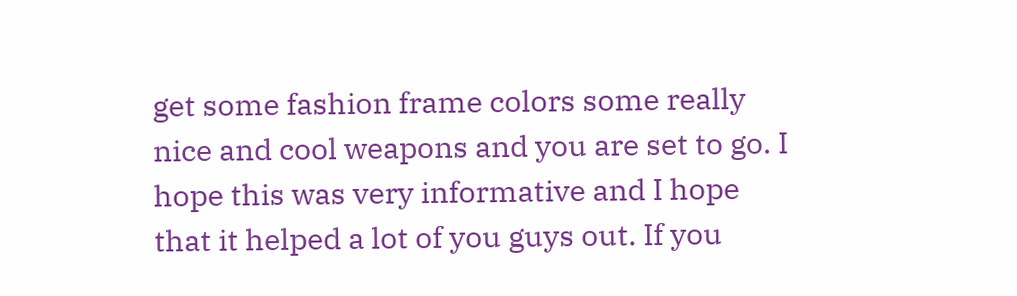get some fashion frame colors some really nice and cool weapons and you are set to go. I hope this was very informative and I hope that it helped a lot of you guys out. If you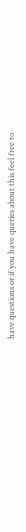have questions or if you have queries about this feel free to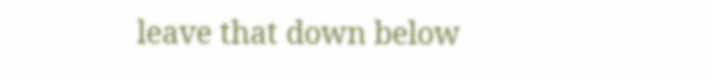leave that down below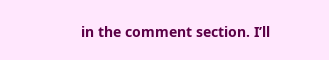in the comment section. I’ll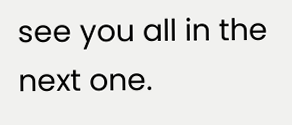see you all in the next one.